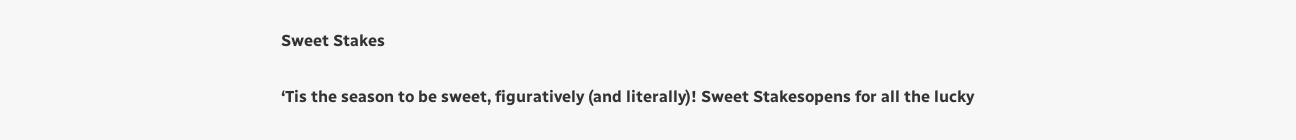Sweet Stakes

‘Tis the season to be sweet, figuratively (and literally)! Sweet Stakesopens for all the lucky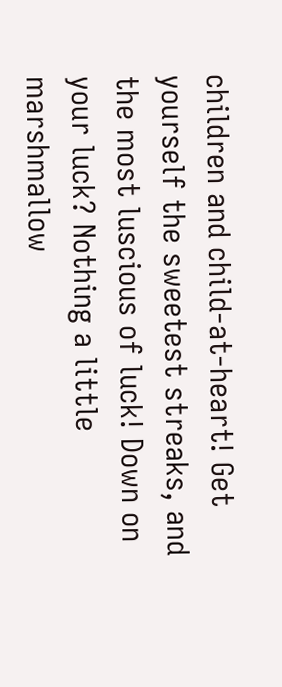children and child-at-heart! Get yourself the sweetest streaks, and the most luscious of luck! Down on your luck? Nothing a little marshmallow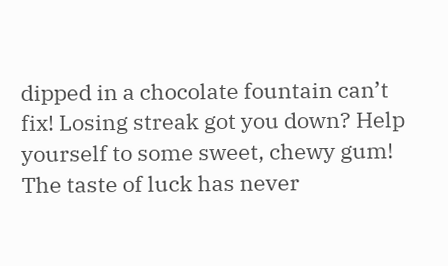dipped in a chocolate fountain can’t fix! Losing streak got you down? Help yourself to some sweet, chewy gum! The taste of luck has never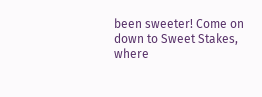been sweeter! Come on down to Sweet Stakes, where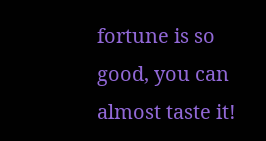fortune is so good, you can almost taste it!